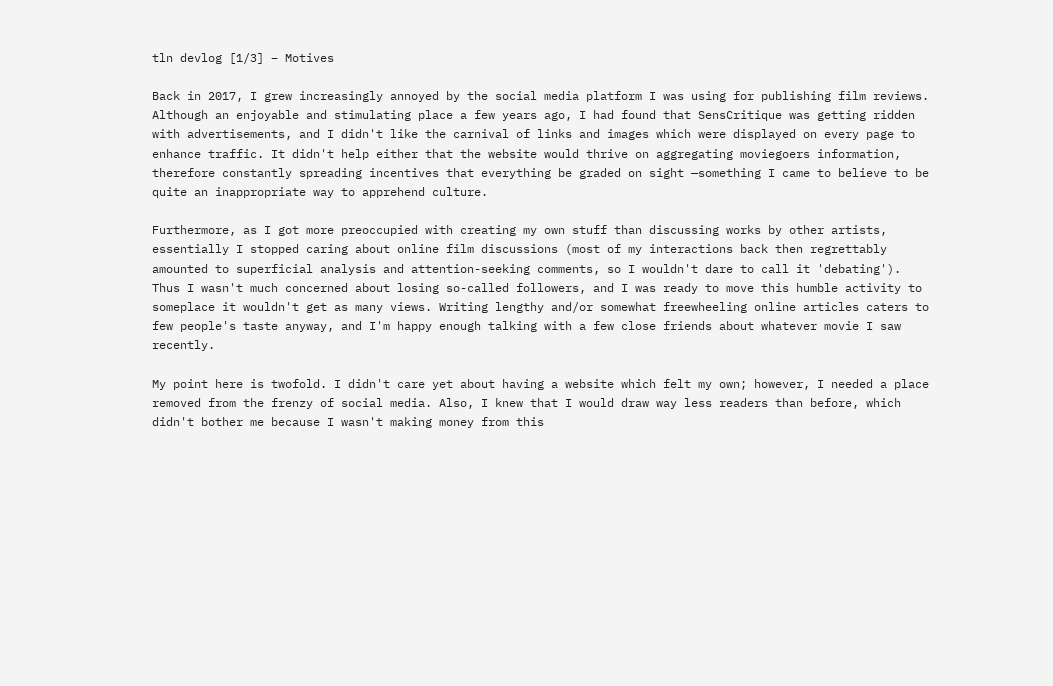tln devlog [1/3] – Motives

Back in 2017, I grew increasingly annoyed by the social media platform I was using for publishing film reviews. Although an enjoyable and stimulating place a few years ago, I had found that SensCritique was getting ridden with advertisements, and I didn't like the carnival of links and images which were displayed on every page to enhance traffic. It didn't help either that the website would thrive on aggregating moviegoers information, therefore constantly spreading incentives that everything be graded on sight —something I came to believe to be quite an inappropriate way to apprehend culture.

Furthermore, as I got more preoccupied with creating my own stuff than discussing works by other artists, essentially I stopped caring about online film discussions (most of my interactions back then regrettably amounted to superficial analysis and attention-seeking comments, so I wouldn't dare to call it 'debating'). Thus I wasn't much concerned about losing so-called followers, and I was ready to move this humble activity to someplace it wouldn't get as many views. Writing lengthy and/or somewhat freewheeling online articles caters to few people's taste anyway, and I'm happy enough talking with a few close friends about whatever movie I saw recently.

My point here is twofold. I didn't care yet about having a website which felt my own; however, I needed a place removed from the frenzy of social media. Also, I knew that I would draw way less readers than before, which didn't bother me because I wasn't making money from this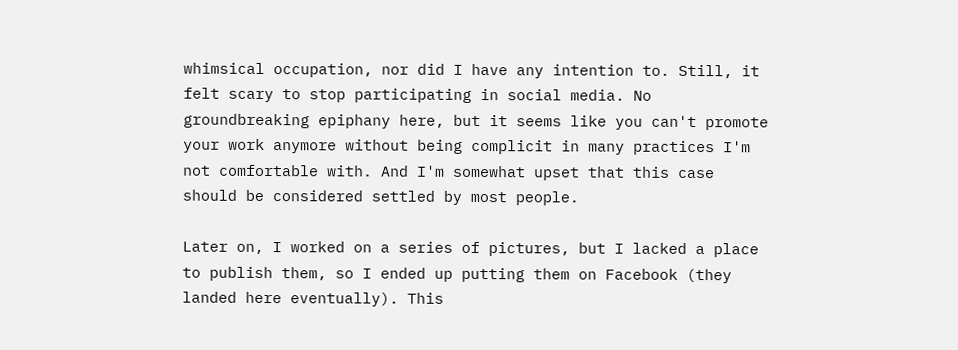whimsical occupation, nor did I have any intention to. Still, it felt scary to stop participating in social media. No groundbreaking epiphany here, but it seems like you can't promote your work anymore without being complicit in many practices I'm not comfortable with. And I'm somewhat upset that this case should be considered settled by most people.

Later on, I worked on a series of pictures, but I lacked a place to publish them, so I ended up putting them on Facebook (they landed here eventually). This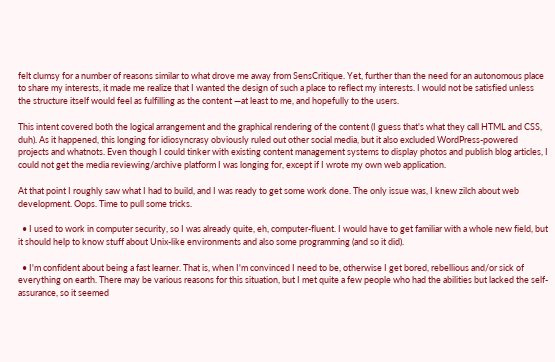felt clumsy for a number of reasons similar to what drove me away from SensCritique. Yet, further than the need for an autonomous place to share my interests, it made me realize that I wanted the design of such a place to reflect my interests. I would not be satisfied unless the structure itself would feel as fulfilling as the content —at least to me, and hopefully to the users.

This intent covered both the logical arrangement and the graphical rendering of the content (I guess that's what they call HTML and CSS, duh). As it happened, this longing for idiosyncrasy obviously ruled out other social media, but it also excluded WordPress-powered projects and whatnots. Even though I could tinker with existing content management systems to display photos and publish blog articles, I could not get the media reviewing/archive platform I was longing for, except if I wrote my own web application.

At that point I roughly saw what I had to build, and I was ready to get some work done. The only issue was, I knew zilch about web development. Oops. Time to pull some tricks.

  • I used to work in computer security, so I was already quite, eh, computer-fluent. I would have to get familiar with a whole new field, but it should help to know stuff about Unix-like environments and also some programming (and so it did).

  • I'm confident about being a fast learner. That is, when I'm convinced I need to be, otherwise I get bored, rebellious and/or sick of everything on earth. There may be various reasons for this situation, but I met quite a few people who had the abilities but lacked the self-assurance, so it seemed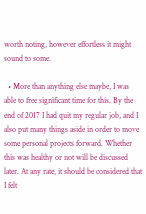worth noting, however effortless it might sound to some.

  • More than anything else maybe, I was able to free significant time for this. By the end of 2017 I had quit my regular job, and I also put many things aside in order to move some personal projects forward. Whether this was healthy or not will be discussed later. At any rate, it should be considered that I felt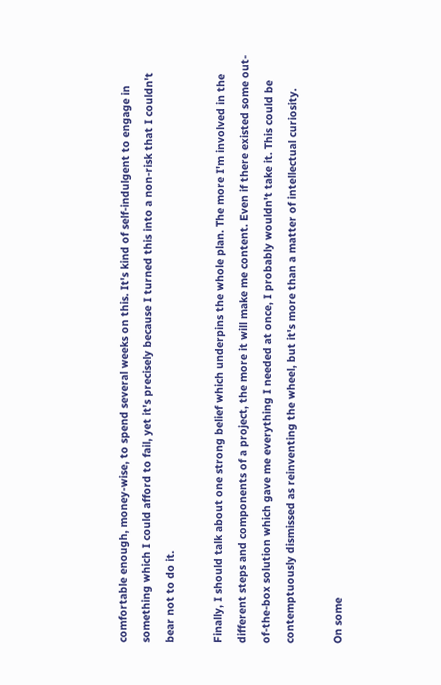comfortable enough, money-wise, to spend several weeks on this. It's kind of self-indulgent to engage in something which I could afford to fail, yet it's precisely because I turned this into a non-risk that I couldn't bear not to do it.

Finally, I should talk about one strong belief which underpins the whole plan. The more I'm involved in the different steps and components of a project, the more it will make me content. Even if there existed some out-of-the-box solution which gave me everything I needed at once, I probably wouldn't take it. This could be contemptuously dismissed as reinventing the wheel, but it's more than a matter of intellectual curiosity.

On some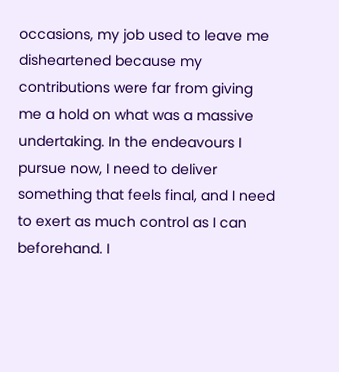occasions, my job used to leave me disheartened because my contributions were far from giving me a hold on what was a massive undertaking. In the endeavours I pursue now, I need to deliver something that feels final, and I need to exert as much control as I can beforehand. I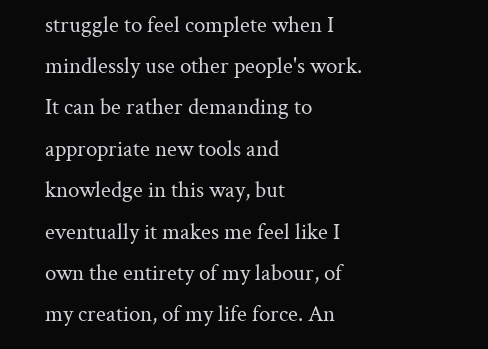struggle to feel complete when I mindlessly use other people's work. It can be rather demanding to appropriate new tools and knowledge in this way, but eventually it makes me feel like I own the entirety of my labour, of my creation, of my life force. An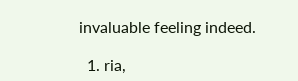invaluable feeling indeed.

  1. ria,